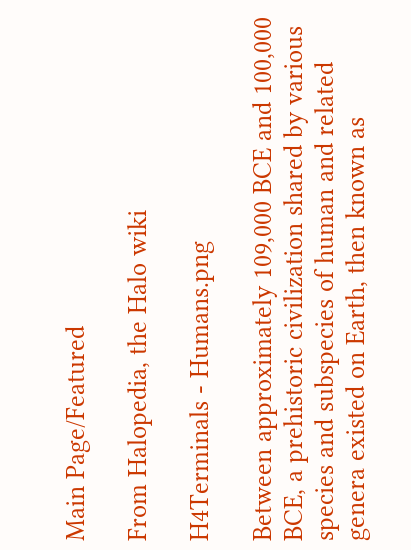Main Page/Featured

From Halopedia, the Halo wiki

H4Terminals - Humans.png

Between approximately 109,000 BCE and 100,000 BCE, a prehistoric civilization shared by various species and subspecies of human and related genera existed on Earth, then known as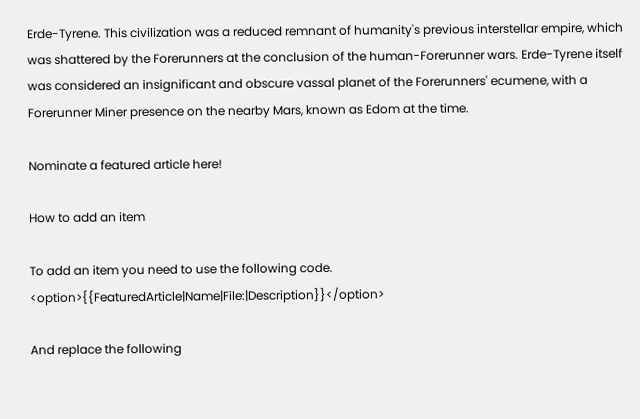Erde-Tyrene. This civilization was a reduced remnant of humanity's previous interstellar empire, which was shattered by the Forerunners at the conclusion of the human-Forerunner wars. Erde-Tyrene itself was considered an insignificant and obscure vassal planet of the Forerunners' ecumene, with a Forerunner Miner presence on the nearby Mars, known as Edom at the time.

Nominate a featured article here!

How to add an item

To add an item you need to use the following code. <option>{{FeaturedArticle|Name|File:|Description}}</option>

And replace the following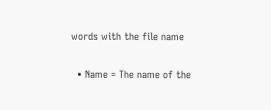words with the file name

  • Name = The name of the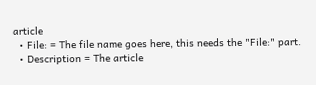article
  • File: = The file name goes here, this needs the "File:" part.
  • Description = The article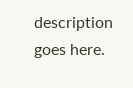description goes here.